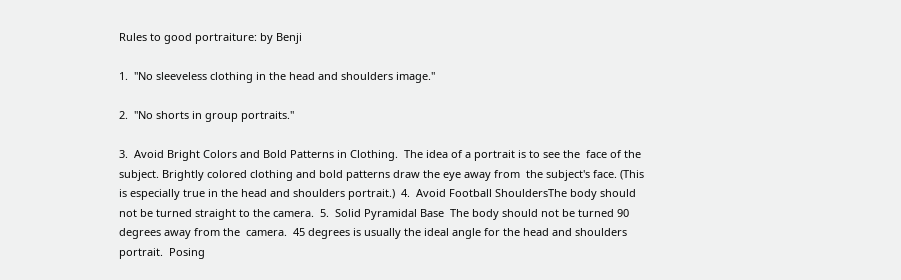Rules to good portraiture: by Benji

1.  "No sleeveless clothing in the head and shoulders image."

2.  "No shorts in group portraits."

3.  Avoid Bright Colors and Bold Patterns in Clothing.  The idea of a portrait is to see the  face of the subject. Brightly colored clothing and bold patterns draw the eye away from  the subject's face. (This is especially true in the head and shoulders portrait.)  4.  Avoid Football ShouldersThe body should not be turned straight to the camera.  5.  Solid Pyramidal Base  The body should not be turned 90 degrees away from the  camera.  45 degrees is usually the ideal angle for the head and shoulders portrait.  Posing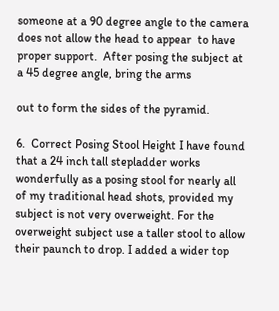someone at a 90 degree angle to the camera does not allow the head to appear  to have proper support.  After posing the subject at a 45 degree angle, bring the arms

out to form the sides of the pyramid.

6.  Correct Posing Stool Height I have found that a 24 inch tall stepladder works  wonderfully as a posing stool for nearly all of my traditional head shots, provided my  subject is not very overweight. For the overweight subject use a taller stool to allow  their paunch to drop. I added a wider top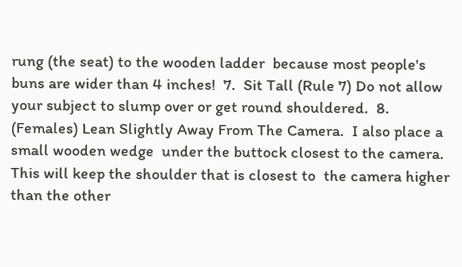rung (the seat) to the wooden ladder  because most people's buns are wider than 4 inches!  7.  Sit Tall (Rule 7) Do not allow your subject to slump over or get round shouldered.  8.  (Females) Lean Slightly Away From The Camera.  I also place a small wooden wedge  under the buttock closest to the camera. This will keep the shoulder that is closest to  the camera higher than the other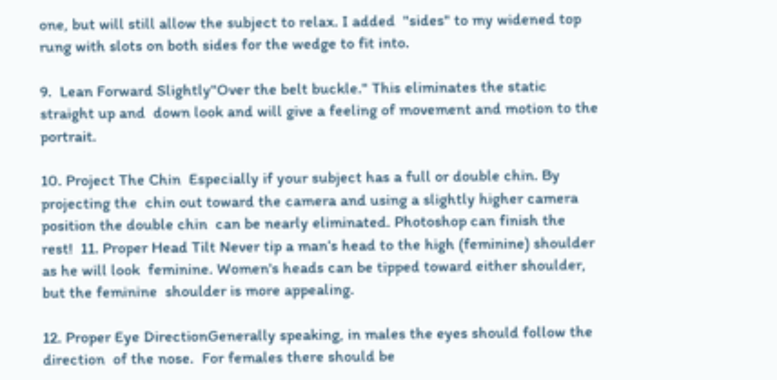one, but will still allow the subject to relax. I added  "sides" to my widened top rung with slots on both sides for the wedge to fit into.

9.  Lean Forward Slightly"Over the belt buckle." This eliminates the static straight up and  down look and will give a feeling of movement and motion to the portrait.

10. Project The Chin  Especially if your subject has a full or double chin. By projecting the  chin out toward the camera and using a slightly higher camera position the double chin  can be nearly eliminated. Photoshop can finish the rest!  11. Proper Head Tilt Never tip a man’s head to the high (feminine) shoulder as he will look  feminine. Women's heads can be tipped toward either shoulder, but the feminine  shoulder is more appealing.

12. Proper Eye DirectionGenerally speaking, in males the eyes should follow the direction  of the nose.  For females there should be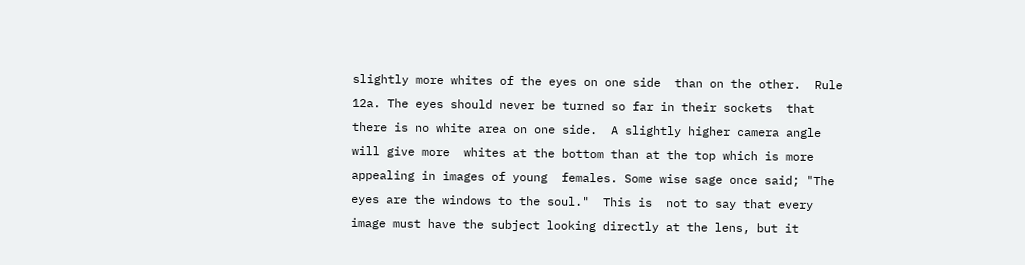slightly more whites of the eyes on one side  than on the other.  Rule 12a. The eyes should never be turned so far in their sockets  that there is no white area on one side.  A slightly higher camera angle will give more  whites at the bottom than at the top which is more appealing in images of young  females. Some wise sage once said; "The eyes are the windows to the soul."  This is  not to say that every image must have the subject looking directly at the lens, but it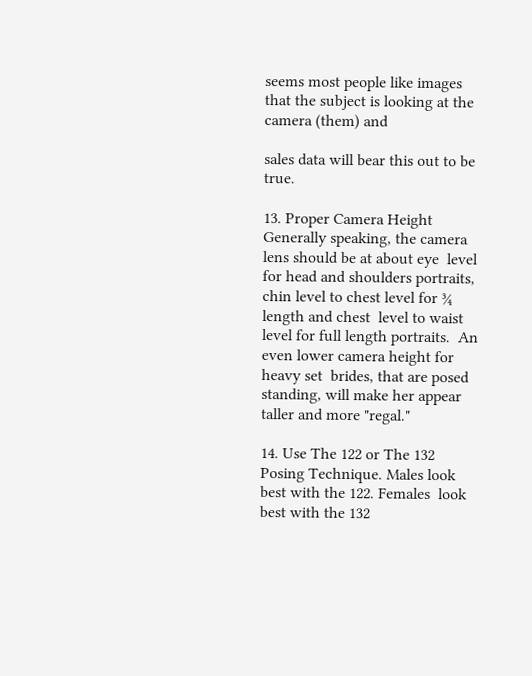seems most people like images that the subject is looking at the camera (them) and

sales data will bear this out to be true.

13. Proper Camera Height  Generally speaking, the camera lens should be at about eye  level for head and shoulders portraits, chin level to chest level for ¾ length and chest  level to waist level for full length portraits.  An even lower camera height for heavy set  brides, that are posed standing, will make her appear taller and more "regal."

14. Use The 122 or The 132 Posing Technique. Males look best with the 122. Females  look best with the 132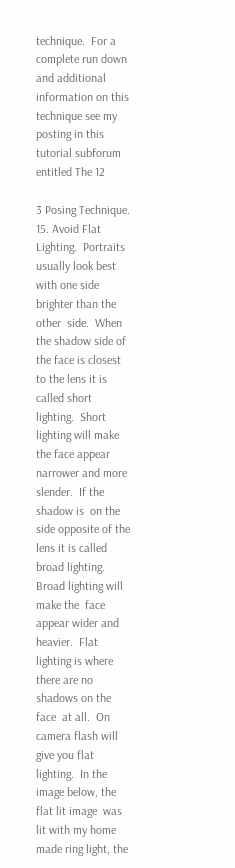technique.  For a complete run down and additional  information on this technique see my posting in this tutorial subforum entitled The 12

3 Posing Technique.
15. Avoid Flat Lighting.  Portraits usually look best with one side brighter than the other  side.  When the shadow side of the face is closest to the lens it is called short lighting.  Short lighting will make the face appear narrower and more slender.  If the shadow is  on the side opposite of the lens it is called broad lighting.  Broad lighting will make the  face appear wider and heavier.  Flat lighting is where there are no shadows on the face  at all.  On camera flash will give you flat lighting.  In the image below, the flat lit image  was lit with my home made ring light, the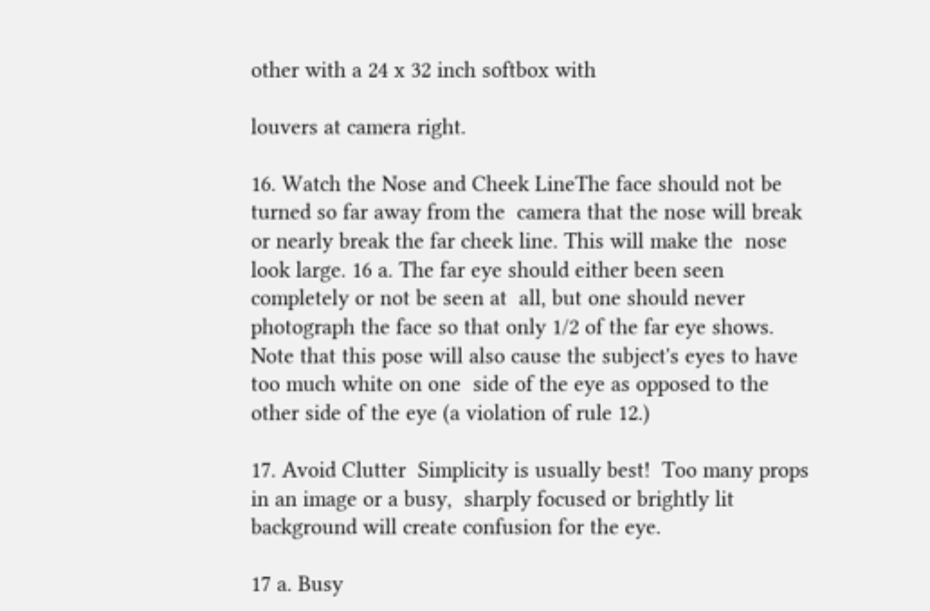other with a 24 x 32 inch softbox with

louvers at camera right.

16. Watch the Nose and Cheek LineThe face should not be turned so far away from the  camera that the nose will break or nearly break the far cheek line. This will make the  nose look large. 16 a. The far eye should either been seen completely or not be seen at  all, but one should never photograph the face so that only 1/2 of the far eye shows.  Note that this pose will also cause the subject's eyes to have too much white on one  side of the eye as opposed to the other side of the eye (a violation of rule 12.)

17. Avoid Clutter  Simplicity is usually best!  Too many props in an image or a busy,  sharply focused or brightly lit background will create confusion for the eye.

17 a. Busy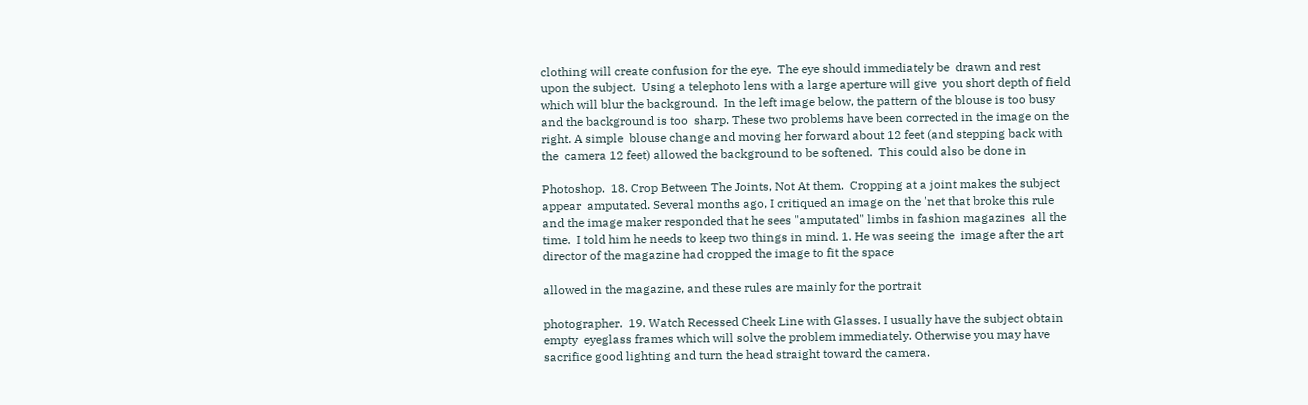clothing will create confusion for the eye.  The eye should immediately be  drawn and rest upon the subject.  Using a telephoto lens with a large aperture will give  you short depth of field which will blur the background.  In the left image below, the pattern of the blouse is too busy and the background is too  sharp. These two problems have been corrected in the image on the right. A simple  blouse change and moving her forward about 12 feet (and stepping back with the  camera 12 feet) allowed the background to be softened.  This could also be done in

Photoshop.  18. Crop Between The Joints, Not At them.  Cropping at a joint makes the subject appear  amputated. Several months ago, I critiqued an image on the 'net that broke this rule  and the image maker responded that he sees "amputated" limbs in fashion magazines  all the time.  I told him he needs to keep two things in mind. 1. He was seeing the  image after the art director of the magazine had cropped the image to fit the space

allowed in the magazine, and these rules are mainly for the portrait

photographer.  19. Watch Recessed Cheek Line with Glasses. I usually have the subject obtain empty  eyeglass frames which will solve the problem immediately. Otherwise you may have  sacrifice good lighting and turn the head straight toward the camera.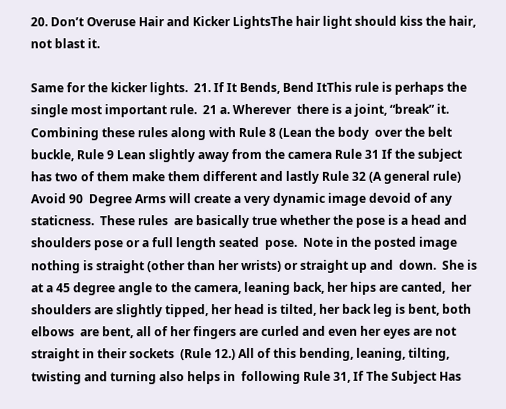20. Don’t Overuse Hair and Kicker LightsThe hair light should kiss the hair, not blast it.

Same for the kicker lights.  21. If It Bends, Bend ItThis rule is perhaps the single most important rule.  21 a. Wherever  there is a joint, “break” it.  Combining these rules along with Rule 8 (Lean the body  over the belt buckle, Rule 9 Lean slightly away from the camera Rule 31 If the subject  has two of them make them different and lastly Rule 32 (A general rule) Avoid 90  Degree Arms will create a very dynamic image devoid of any staticness.  These rules  are basically true whether the pose is a head and shoulders pose or a full length seated  pose.  Note in the posted image nothing is straight (other than her wrists) or straight up and  down.  She is at a 45 degree angle to the camera, leaning back, her hips are canted,  her shoulders are slightly tipped, her head is tilted, her back leg is bent, both elbows  are bent, all of her fingers are curled and even her eyes are not straight in their sockets  (Rule 12.) All of this bending, leaning, tilting, twisting and turning also helps in  following Rule 31, If The Subject Has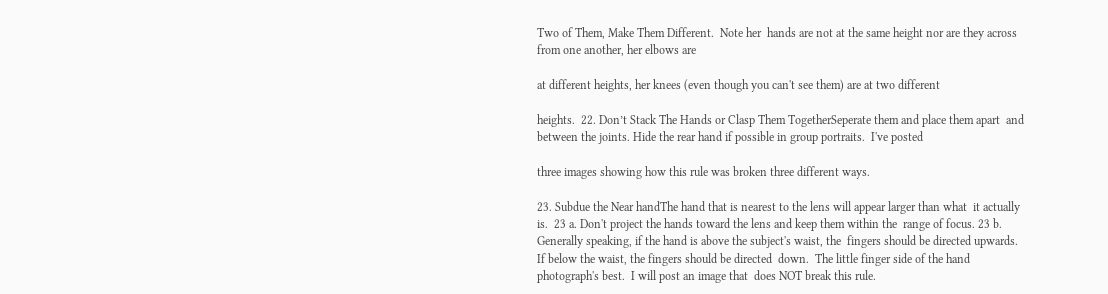Two of Them, Make Them Different.  Note her  hands are not at the same height nor are they across from one another, her elbows are

at different heights, her knees (even though you can't see them) are at two different

heights.  22. Don’t Stack The Hands or Clasp Them TogetherSeperate them and place them apart  and between the joints. Hide the rear hand if possible in group portraits.  I've posted

three images showing how this rule was broken three different ways.

23. Subdue the Near handThe hand that is nearest to the lens will appear larger than what  it actually is.  23 a. Don't project the hands toward the lens and keep them within the  range of focus. 23 b. Generally speaking, if the hand is above the subject's waist, the  fingers should be directed upwards.  If below the waist, the fingers should be directed  down.  The little finger side of the hand photograph's best.  I will post an image that  does NOT break this rule.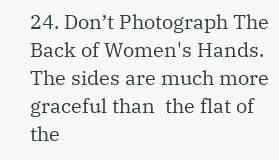24. Don’t Photograph The Back of Women's Hands.  The sides are much more graceful than  the flat of the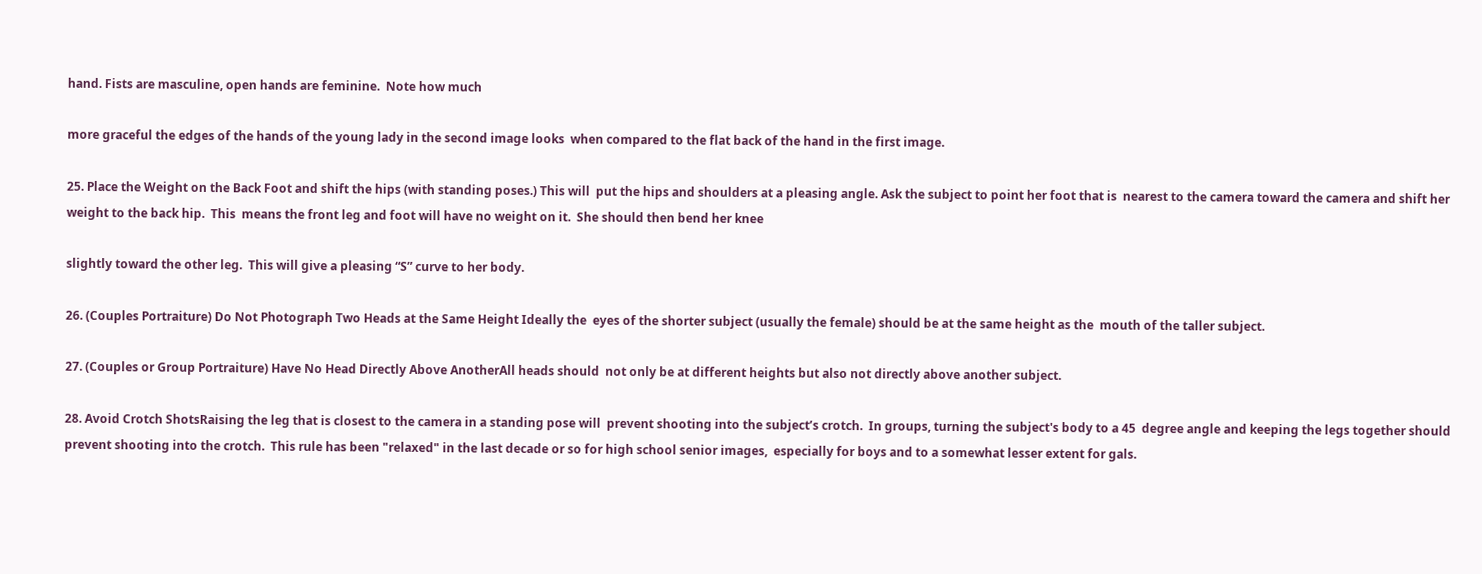hand. Fists are masculine, open hands are feminine.  Note how much

more graceful the edges of the hands of the young lady in the second image looks  when compared to the flat back of the hand in the first image.

25. Place the Weight on the Back Foot and shift the hips (with standing poses.) This will  put the hips and shoulders at a pleasing angle. Ask the subject to point her foot that is  nearest to the camera toward the camera and shift her weight to the back hip.  This  means the front leg and foot will have no weight on it.  She should then bend her knee

slightly toward the other leg.  This will give a pleasing “S” curve to her body.

26. (Couples Portraiture) Do Not Photograph Two Heads at the Same Height Ideally the  eyes of the shorter subject (usually the female) should be at the same height as the  mouth of the taller subject.

27. (Couples or Group Portraiture) Have No Head Directly Above AnotherAll heads should  not only be at different heights but also not directly above another subject.

28. Avoid Crotch ShotsRaising the leg that is closest to the camera in a standing pose will  prevent shooting into the subject’s crotch.  In groups, turning the subject's body to a 45  degree angle and keeping the legs together should prevent shooting into the crotch.  This rule has been "relaxed" in the last decade or so for high school senior images,  especially for boys and to a somewhat lesser extent for gals.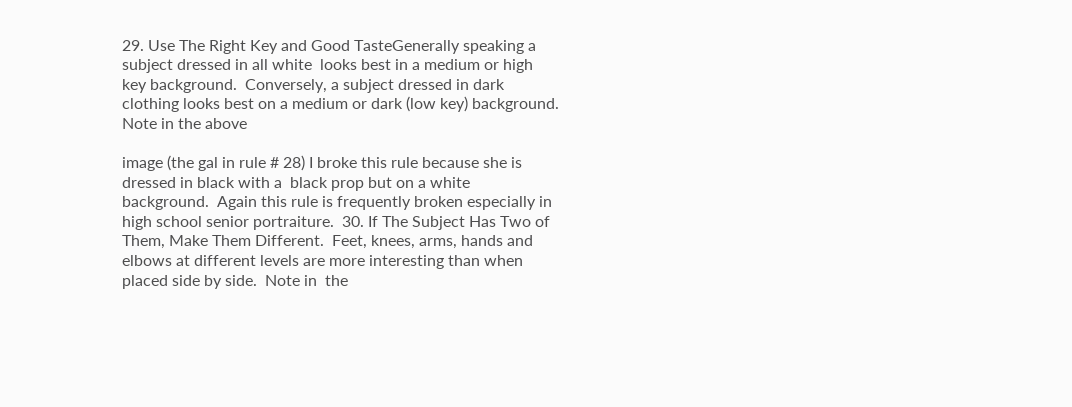29. Use The Right Key and Good TasteGenerally speaking a subject dressed in all white  looks best in a medium or high key background.  Conversely, a subject dressed in dark  clothing looks best on a medium or dark (low key) background. Note in the above

image (the gal in rule # 28) I broke this rule because she is dressed in black with a  black prop but on a white background.  Again this rule is frequently broken especially in  high school senior portraiture.  30. If The Subject Has Two of Them, Make Them Different.  Feet, knees, arms, hands and  elbows at different levels are more interesting than when placed side by side.  Note in  the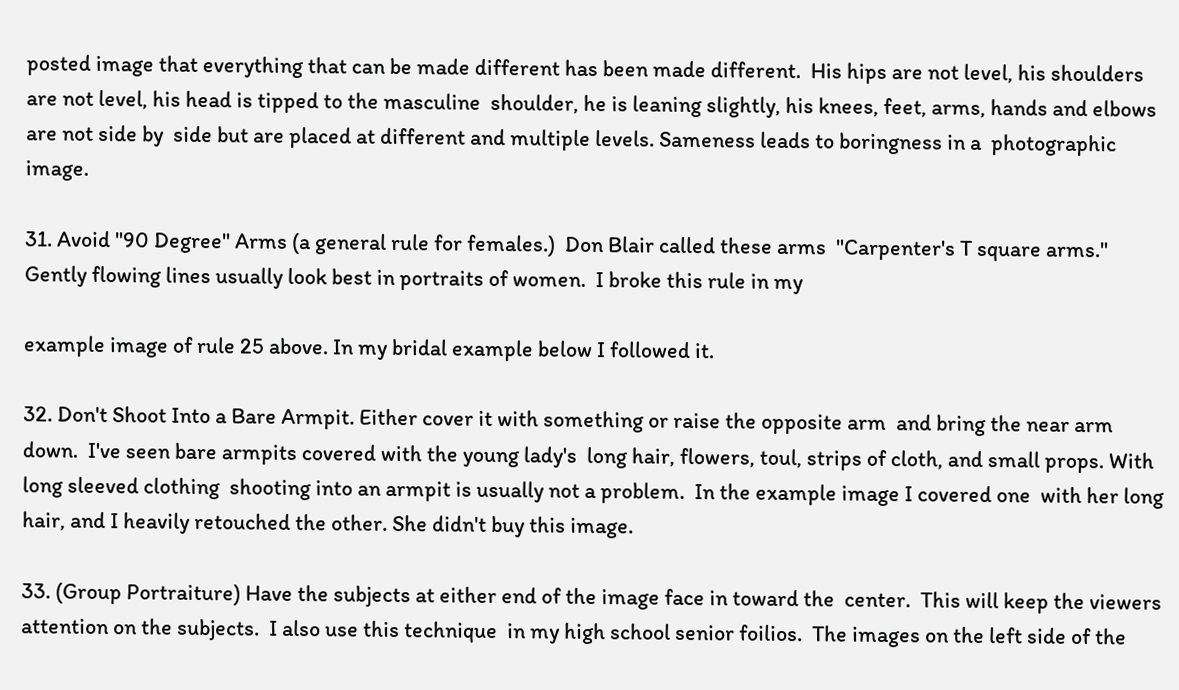posted image that everything that can be made different has been made different.  His hips are not level, his shoulders are not level, his head is tipped to the masculine  shoulder, he is leaning slightly, his knees, feet, arms, hands and elbows are not side by  side but are placed at different and multiple levels. Sameness leads to boringness in a  photographic image.

31. Avoid "90 Degree" Arms (a general rule for females.)  Don Blair called these arms  "Carpenter's T square arms."  Gently flowing lines usually look best in portraits of women.  I broke this rule in my

example image of rule 25 above. In my bridal example below I followed it.

32. Don't Shoot Into a Bare Armpit. Either cover it with something or raise the opposite arm  and bring the near arm down.  I've seen bare armpits covered with the young lady's  long hair, flowers, toul, strips of cloth, and small props. With long sleeved clothing  shooting into an armpit is usually not a problem.  In the example image I covered one  with her long hair, and I heavily retouched the other. She didn't buy this image.

33. (Group Portraiture) Have the subjects at either end of the image face in toward the  center.  This will keep the viewers attention on the subjects.  I also use this technique  in my high school senior foilios.  The images on the left side of the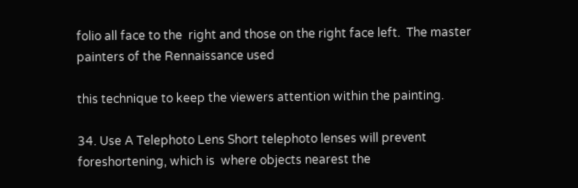folio all face to the  right and those on the right face left.  The master painters of the Rennaissance used

this technique to keep the viewers attention within the painting.

34. Use A Telephoto Lens Short telephoto lenses will prevent foreshortening, which is  where objects nearest the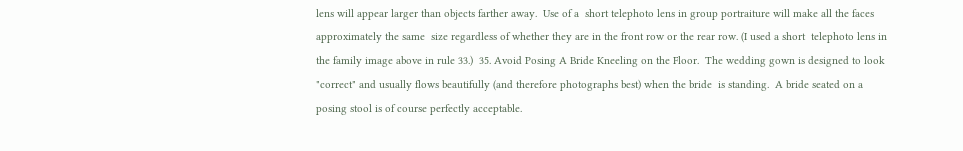lens will appear larger than objects farther away.  Use of a  short telephoto lens in group portraiture will make all the faces approximately the same  size regardless of whether they are in the front row or the rear row. (I used a short  telephoto lens in the family image above in rule 33.)  35. Avoid Posing A Bride Kneeling on the Floor.  The wedding gown is designed to look  "correct" and usually flows beautifully (and therefore photographs best) when the bride  is standing.  A bride seated on a posing stool is of course perfectly acceptable.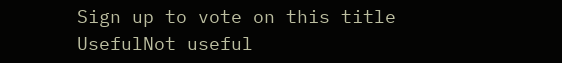Sign up to vote on this title
UsefulNot useful